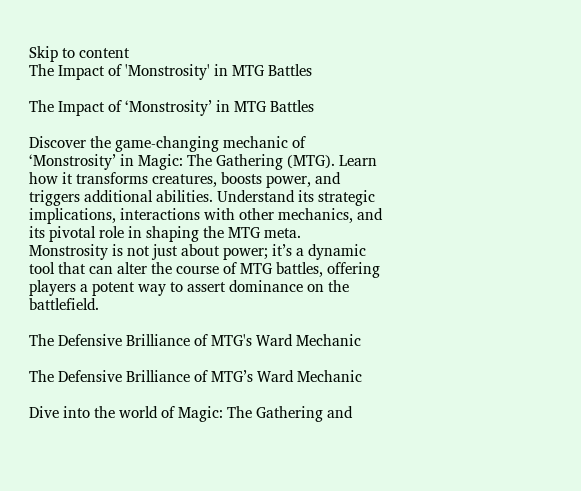Skip to content
The Impact of 'Monstrosity' in MTG Battles

The Impact of ‘Monstrosity’ in MTG Battles

Discover the game-changing mechanic of ‘Monstrosity’ in Magic: The Gathering (MTG). Learn how it transforms creatures, boosts power, and triggers additional abilities. Understand its strategic implications, interactions with other mechanics, and its pivotal role in shaping the MTG meta. Monstrosity is not just about power; it’s a dynamic tool that can alter the course of MTG battles, offering players a potent way to assert dominance on the battlefield.

The Defensive Brilliance of MTG's Ward Mechanic

The Defensive Brilliance of MTG’s Ward Mechanic

Dive into the world of Magic: The Gathering and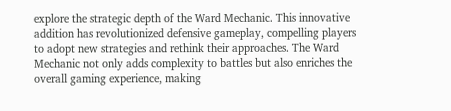explore the strategic depth of the Ward Mechanic. This innovative addition has revolutionized defensive gameplay, compelling players to adopt new strategies and rethink their approaches. The Ward Mechanic not only adds complexity to battles but also enriches the overall gaming experience, making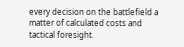every decision on the battlefield a matter of calculated costs and tactical foresight.